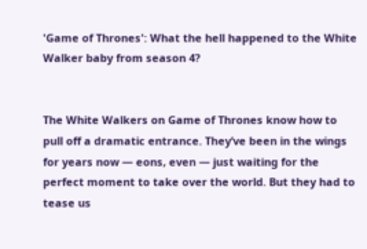'Game of Thrones': What the hell happened to the White Walker baby from season 4?


The White Walkers on Game of Thrones know how to pull off a dramatic entrance. They’ve been in the wings for years now — eons, even — just waiting for the perfect moment to take over the world. But they had to tease us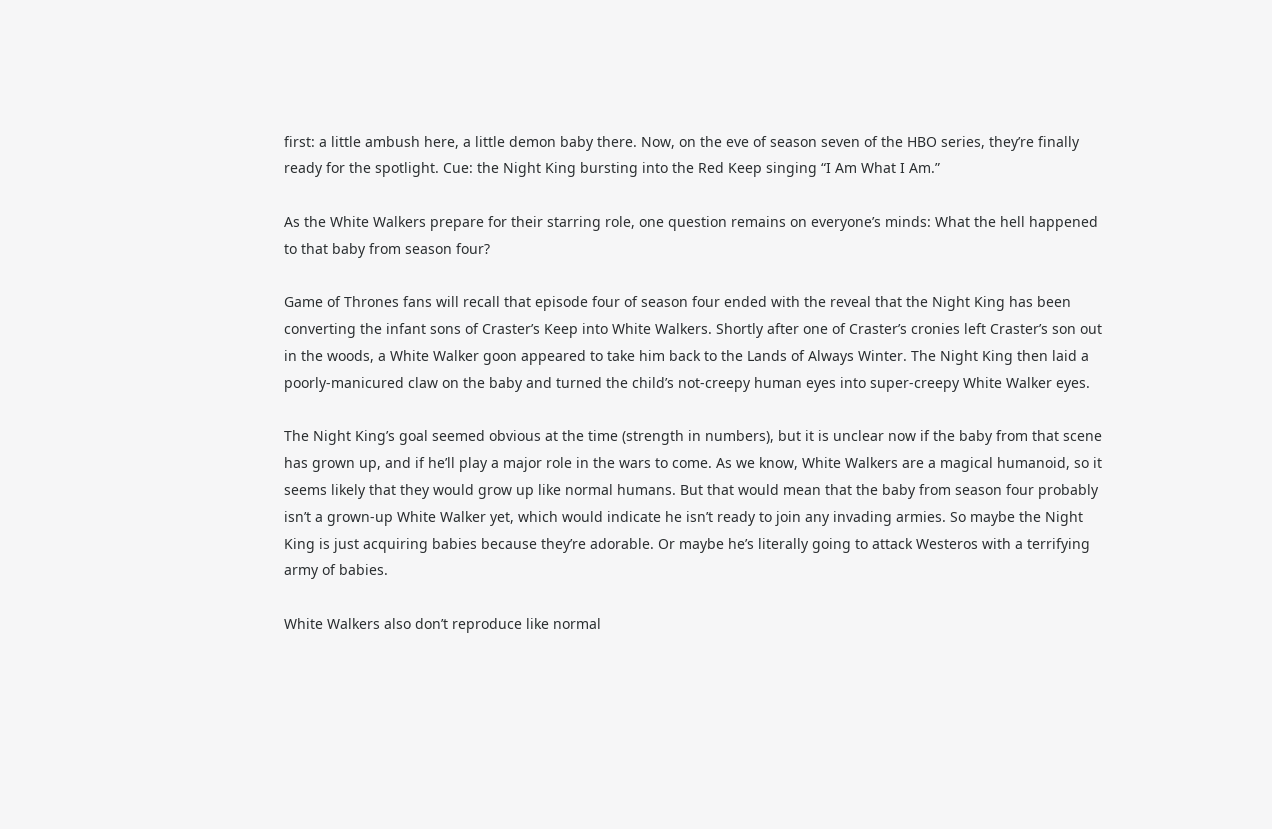first: a little ambush here, a little demon baby there. Now, on the eve of season seven of the HBO series, they’re finally ready for the spotlight. Cue: the Night King bursting into the Red Keep singing “I Am What I Am.”

As the White Walkers prepare for their starring role, one question remains on everyone’s minds: What the hell happened to that baby from season four?

Game of Thrones fans will recall that episode four of season four ended with the reveal that the Night King has been converting the infant sons of Craster’s Keep into White Walkers. Shortly after one of Craster’s cronies left Craster’s son out in the woods, a White Walker goon appeared to take him back to the Lands of Always Winter. The Night King then laid a poorly-manicured claw on the baby and turned the child’s not-creepy human eyes into super-creepy White Walker eyes.

The Night King’s goal seemed obvious at the time (strength in numbers), but it is unclear now if the baby from that scene has grown up, and if he’ll play a major role in the wars to come. As we know, White Walkers are a magical humanoid, so it seems likely that they would grow up like normal humans. But that would mean that the baby from season four probably isn’t a grown-up White Walker yet, which would indicate he isn’t ready to join any invading armies. So maybe the Night King is just acquiring babies because they’re adorable. Or maybe he’s literally going to attack Westeros with a terrifying army of babies.

White Walkers also don’t reproduce like normal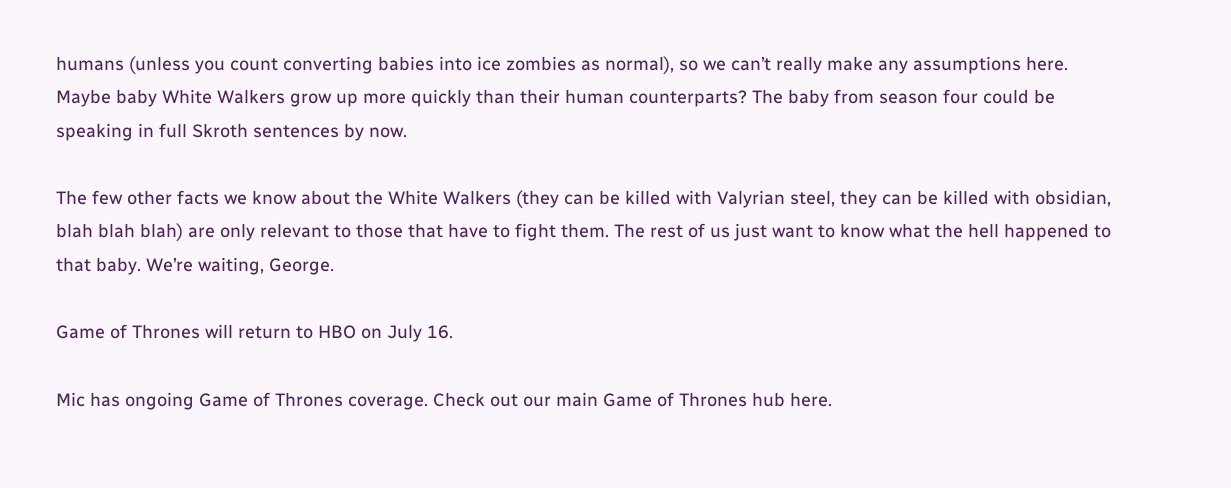humans (unless you count converting babies into ice zombies as normal), so we can’t really make any assumptions here. Maybe baby White Walkers grow up more quickly than their human counterparts? The baby from season four could be speaking in full Skroth sentences by now.

The few other facts we know about the White Walkers (they can be killed with Valyrian steel, they can be killed with obsidian, blah blah blah) are only relevant to those that have to fight them. The rest of us just want to know what the hell happened to that baby. We’re waiting, George.

Game of Thrones will return to HBO on July 16.

Mic has ongoing Game of Thrones coverage. Check out our main Game of Thrones hub here.